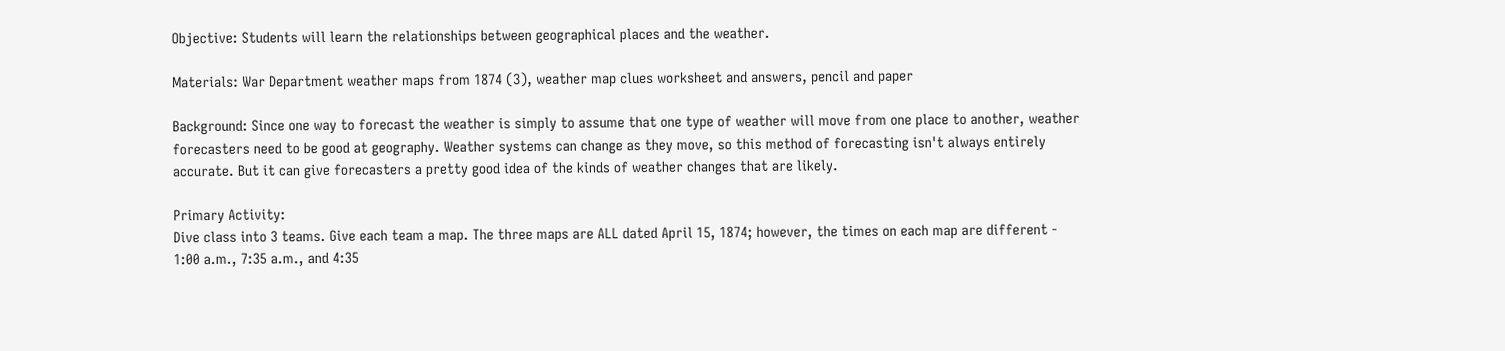Objective: Students will learn the relationships between geographical places and the weather.

Materials: War Department weather maps from 1874 (3), weather map clues worksheet and answers, pencil and paper

Background: Since one way to forecast the weather is simply to assume that one type of weather will move from one place to another, weather forecasters need to be good at geography. Weather systems can change as they move, so this method of forecasting isn't always entirely accurate. But it can give forecasters a pretty good idea of the kinds of weather changes that are likely.

Primary Activity:
Dive class into 3 teams. Give each team a map. The three maps are ALL dated April 15, 1874; however, the times on each map are different - 1:00 a.m., 7:35 a.m., and 4:35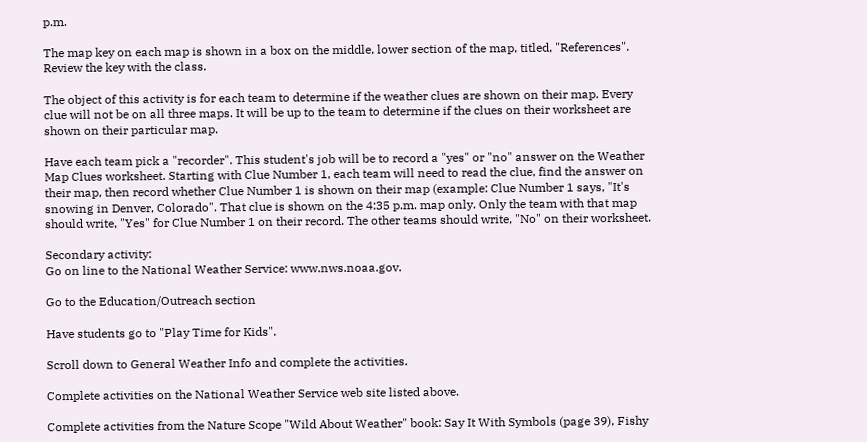p.m.

The map key on each map is shown in a box on the middle, lower section of the map, titled, "References". Review the key with the class.

The object of this activity is for each team to determine if the weather clues are shown on their map. Every clue will not be on all three maps. It will be up to the team to determine if the clues on their worksheet are shown on their particular map.

Have each team pick a "recorder". This student's job will be to record a "yes" or "no" answer on the Weather Map Clues worksheet. Starting with Clue Number 1, each team will need to read the clue, find the answer on their map, then record whether Clue Number 1 is shown on their map (example: Clue Number 1 says, "It's snowing in Denver, Colorado". That clue is shown on the 4:35 p.m. map only. Only the team with that map should write, "Yes" for Clue Number 1 on their record. The other teams should write, "No" on their worksheet.

Secondary activity:
Go on line to the National Weather Service: www.nws.noaa.gov.

Go to the Education/Outreach section

Have students go to "Play Time for Kids".

Scroll down to General Weather Info and complete the activities.

Complete activities on the National Weather Service web site listed above.

Complete activities from the Nature Scope "Wild About Weather" book: Say It With Symbols (page 39), Fishy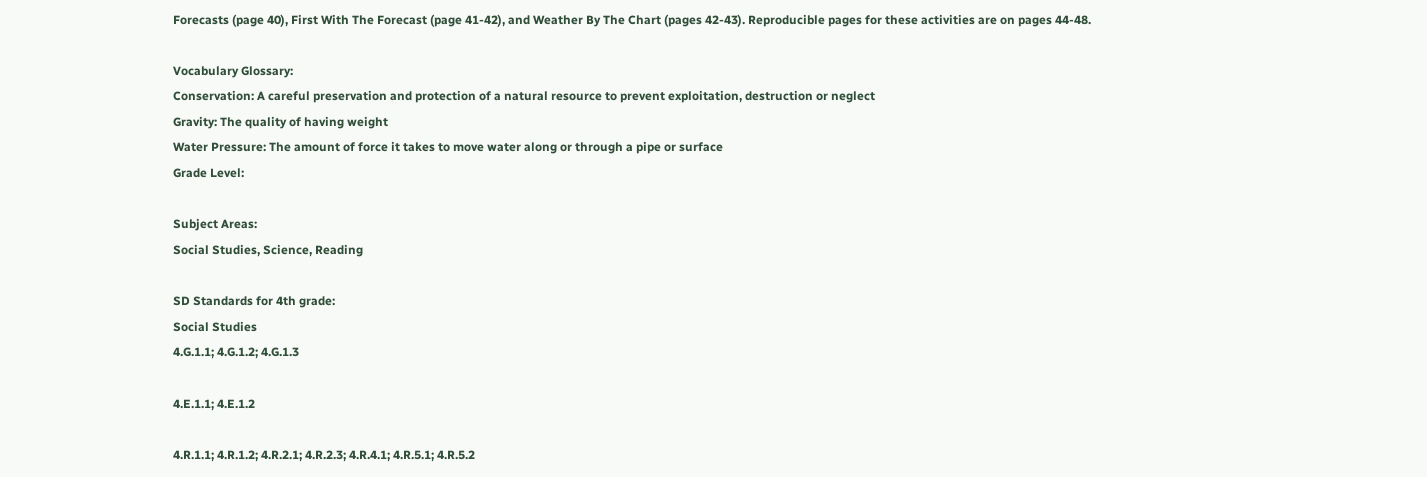Forecasts (page 40), First With The Forecast (page 41-42), and Weather By The Chart (pages 42-43). Reproducible pages for these activities are on pages 44-48.

Vocabulary Glossary:
Conservation: A careful preservation and protection of a natural resource to prevent exploitation, destruction or neglect
Gravity: The quality of having weight
Water Pressure: The amount of force it takes to move water along or through a pipe or surface
Grade Level:

Subject Areas:
Social Studies, Science, Reading

SD Standards for 4th grade:
Social Studies
4.G.1.1; 4.G.1.2; 4.G.1.3

4.E.1.1; 4.E.1.2

4.R.1.1; 4.R.1.2; 4.R.2.1; 4.R.2.3; 4.R.4.1; 4.R.5.1; 4.R.5.2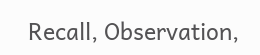Recall, Observation,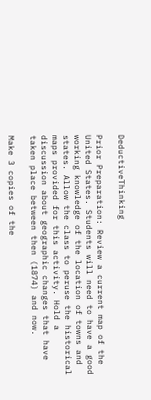DeductiveThinking

Prior Preparation: Review a current map of the United States. Students will need to have a good working knowledge of the location of towns and states. Allow the class to peruse the historical maps provided for this activity. Hold a discussion about geographic changes that have taken place between then (1874) and now.

Make 3 copies of the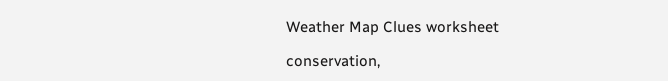Weather Map Clues worksheet

conservation,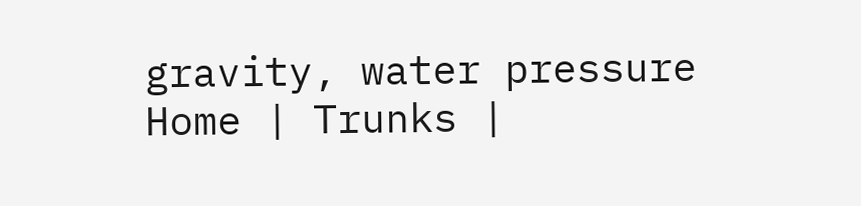gravity, water pressure
Home | Trunks |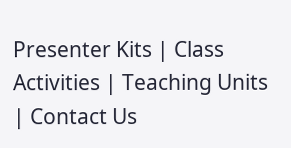Presenter Kits | Class Activities | Teaching Units | Contact Us